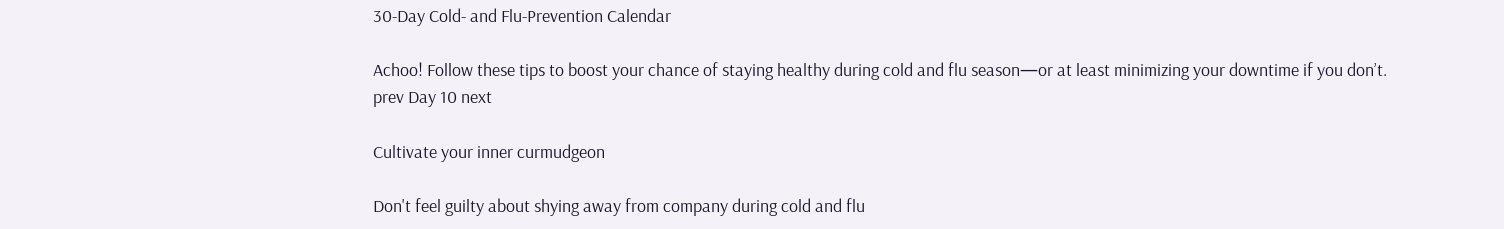30-Day Cold- and Flu-Prevention Calendar

Achoo! Follow these tips to boost your chance of staying healthy during cold and flu season—or at least minimizing your downtime if you don’t.
prev Day 10 next

Cultivate your inner curmudgeon

Don't feel guilty about shying away from company during cold and flu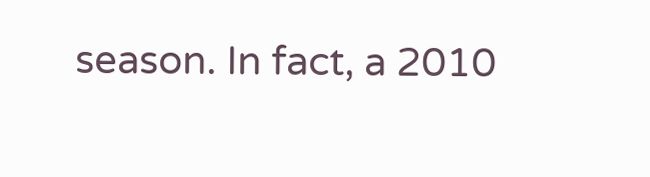season. In fact, a 2010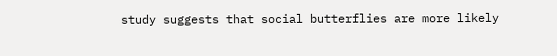study suggests that social butterflies are more likely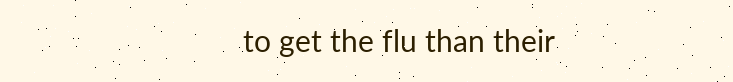to get the flu than their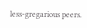less-gregarious peers.